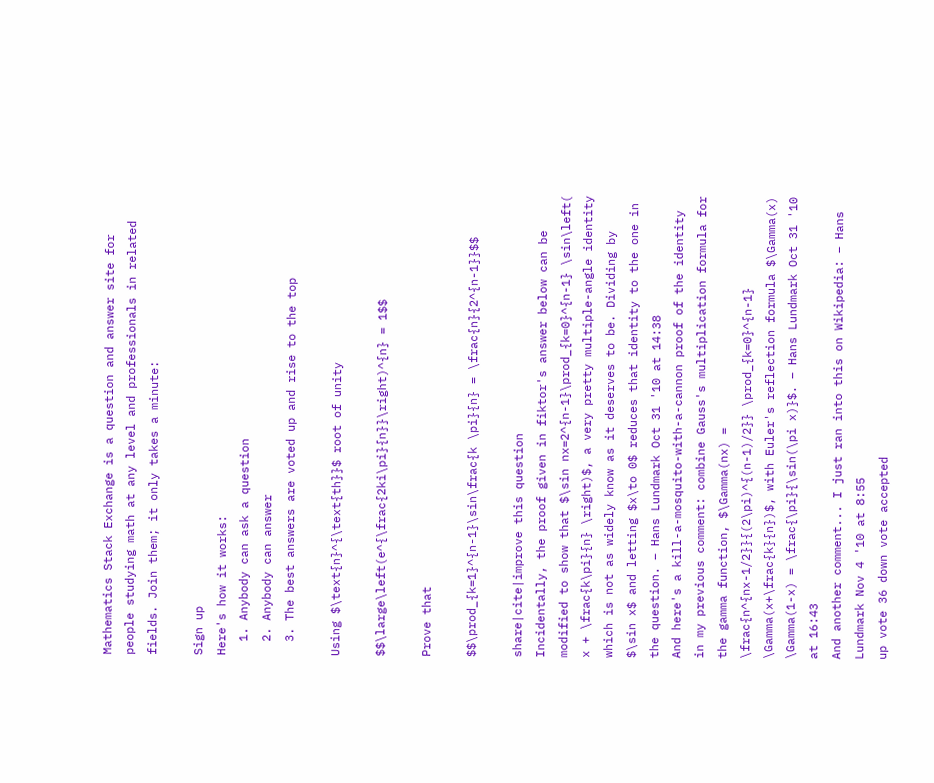Mathematics Stack Exchange is a question and answer site for people studying math at any level and professionals in related fields. Join them; it only takes a minute:

Sign up
Here's how it works:
  1. Anybody can ask a question
  2. Anybody can answer
  3. The best answers are voted up and rise to the top

Using $\text{n}^{\text{th}}$ root of unity

$$\large\left(e^{\frac{2ki\pi}{n}}\right)^{n} = 1$$

Prove that

$$\prod_{k=1}^{n-1}\sin\frac{k \pi}{n} = \frac{n}{2^{n-1}}$$

share|cite|improve this question
Incidentally, the proof given in fiktor's answer below can be modified to show that $\sin nx=2^{n-1}\prod_{k=0}^{n-1} \sin\left( x + \frac{k\pi}{n} \right)$, a very pretty multiple-angle identity which is not as widely know as it deserves to be. Dividing by $\sin x$ and letting $x\to 0$ reduces that identity to the one in the question. – Hans Lundmark Oct 31 '10 at 14:38
And here's a kill-a-mosquito-with-a-cannon proof of the identity in my previous comment: combine Gauss's multiplication formula for the gamma function, $\Gamma(nx) = \frac{n^{nx-1/2}}{(2\pi)^{(n-1)/2}} \prod_{k=0}^{n-1} \Gamma(x+\frac{k}{n})$, with Euler's reflection formula $\Gamma(x) \Gamma(1-x) = \frac{\pi}{\sin(\pi x)}$. – Hans Lundmark Oct 31 '10 at 16:43
And another comment... I just ran into this on Wikipedia: – Hans Lundmark Nov 4 '10 at 8:55
up vote 36 down vote accepted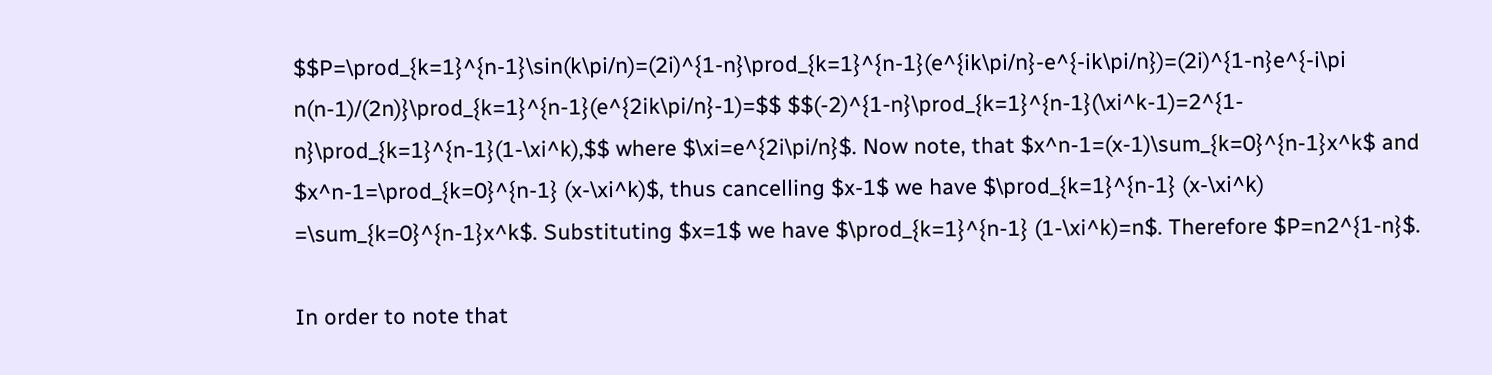$$P=\prod_{k=1}^{n-1}\sin(k\pi/n)=(2i)^{1-n}\prod_{k=1}^{n-1}(e^{ik\pi/n}-e^{-ik\pi/n})=(2i)^{1-n}e^{-i\pi n(n-1)/(2n)}\prod_{k=1}^{n-1}(e^{2ik\pi/n}-1)=$$ $$(-2)^{1-n}\prod_{k=1}^{n-1}(\xi^k-1)=2^{1-n}\prod_{k=1}^{n-1}(1-\xi^k),$$ where $\xi=e^{2i\pi/n}$. Now note, that $x^n-1=(x-1)\sum_{k=0}^{n-1}x^k$ and $x^n-1=\prod_{k=0}^{n-1} (x-\xi^k)$, thus cancelling $x-1$ we have $\prod_{k=1}^{n-1} (x-\xi^k) =\sum_{k=0}^{n-1}x^k$. Substituting $x=1$ we have $\prod_{k=1}^{n-1} (1-\xi^k)=n$. Therefore $P=n2^{1-n}$.

In order to note that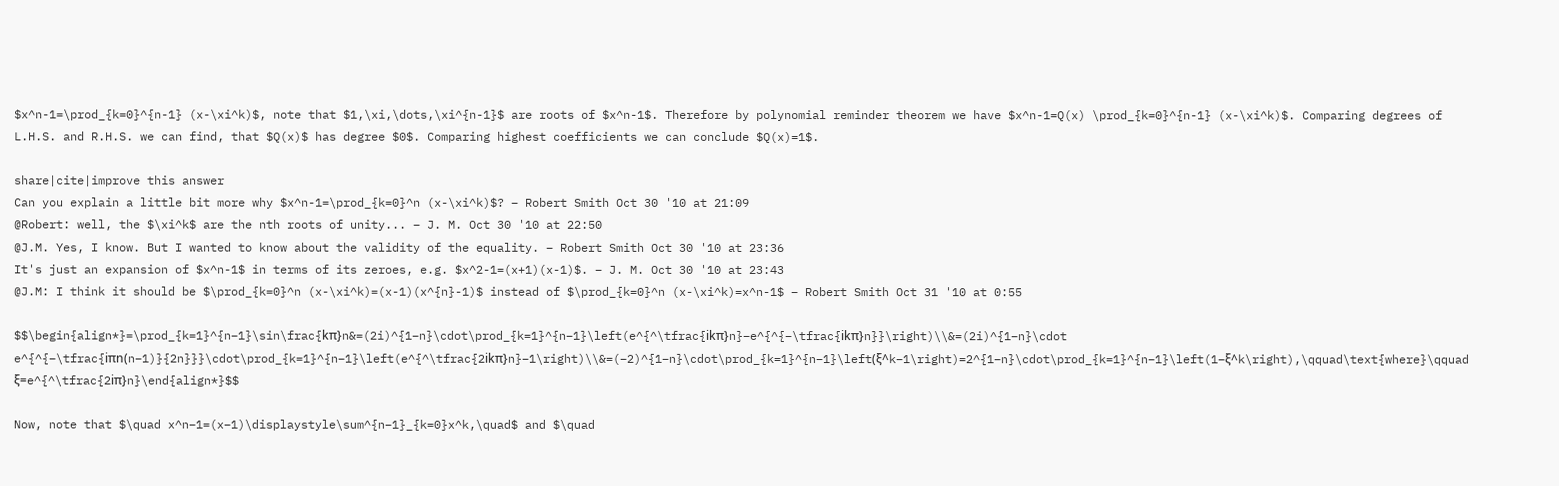$x^n-1=\prod_{k=0}^{n-1} (x-\xi^k)$, note that $1,\xi,\dots,\xi^{n-1}$ are roots of $x^n-1$. Therefore by polynomial reminder theorem we have $x^n-1=Q(x) \prod_{k=0}^{n-1} (x-\xi^k)$. Comparing degrees of L.H.S. and R.H.S. we can find, that $Q(x)$ has degree $0$. Comparing highest coefficients we can conclude $Q(x)=1$.

share|cite|improve this answer
Can you explain a little bit more why $x^n-1=\prod_{k=0}^n (x-\xi^k)$? – Robert Smith Oct 30 '10 at 21:09
@Robert: well, the $\xi^k$ are the nth roots of unity... – J. M. Oct 30 '10 at 22:50
@J.M. Yes, I know. But I wanted to know about the validity of the equality. – Robert Smith Oct 30 '10 at 23:36
It's just an expansion of $x^n-1$ in terms of its zeroes, e.g. $x^2-1=(x+1)(x-1)$. – J. M. Oct 30 '10 at 23:43
@J.M: I think it should be $\prod_{k=0}^n (x-\xi^k)=(x-1)(x^{n}-1)$ instead of $\prod_{k=0}^n (x-\xi^k)=x^n-1$ – Robert Smith Oct 31 '10 at 0:55

$$\begin{align*}=\prod_{k=1}^{n−1}\sin\frac{kπ}n&=(2i)^{1−n}\cdot\prod_{k=1}^{n−1}\left(e^{^\tfrac{ikπ}n}−e^{^{−\tfrac{ikπ}n}}\right)\\&=(2i)^{1−n}\cdot e^{^{−\tfrac{iπn(n−1)}{2n}}}\cdot\prod_{k=1}^{n−1}\left(e^{^\tfrac{2ikπ}n}−1\right)\\&=(−2)^{1−n}\cdot\prod_{k=1}^{n−1}\left(ξ^k−1\right)=2^{1−n}\cdot\prod_{k=1}^{n−1}\left(1−ξ^k\right),\qquad\text{where}\qquad ξ=e^{^\tfrac{2iπ}n}\end{align*}$$

Now, note that $\quad x^n−1=(x−1)\displaystyle\sum^{n−1}_{k=0}x^k,\quad$ and $\quad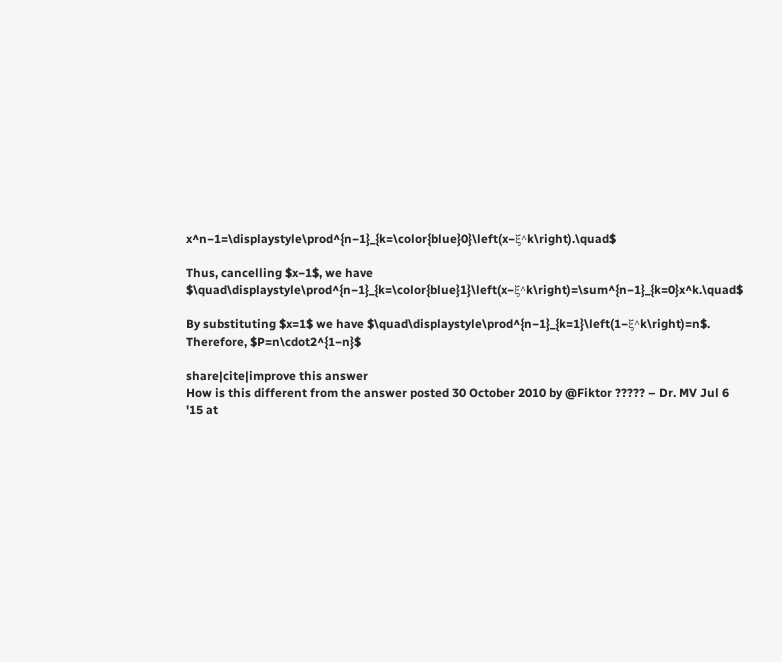x^n−1=\displaystyle\prod^{n−1}_{k=\color{blue}0}\left(x−ξ^k\right).\quad$

Thus, cancelling $x−1$, we have $\quad\displaystyle\prod^{n−1}_{k=\color{blue}1}\left(x−ξ^k\right)=\sum^{n−1}_{k=0}x^k.\quad$

By substituting $x=1$ we have $\quad\displaystyle\prod^{n−1}_{k=1}\left(1−ξ^k\right)=n$. Therefore, $P=n\cdot2^{1−n}$

share|cite|improve this answer
How is this different from the answer posted 30 October 2010 by @Fiktor ????? – Dr. MV Jul 6 '15 at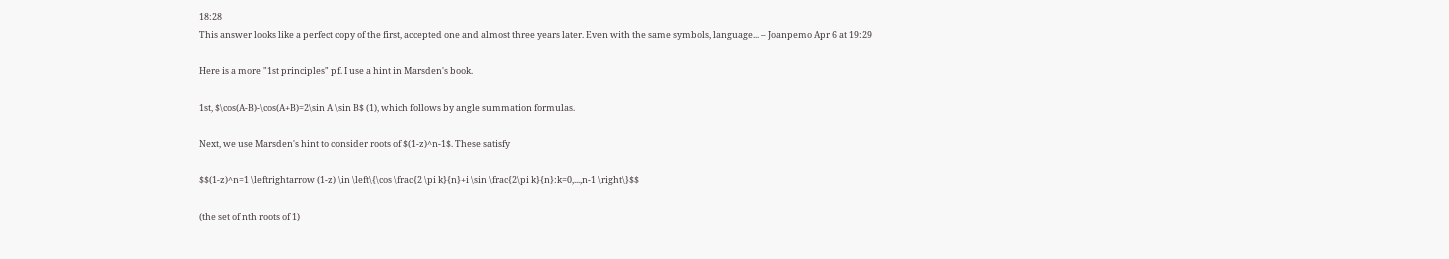18:28
This answer looks like a perfect copy of the first, accepted one and almost three years later. Even with the same symbols, language... – Joanpemo Apr 6 at 19:29

Here is a more "1st principles" pf. I use a hint in Marsden's book.

1st, $\cos(A-B)-\cos(A+B)=2\sin A \sin B$ (1), which follows by angle summation formulas.

Next, we use Marsden's hint to consider roots of $(1-z)^n-1$. These satisfy

$$(1-z)^n=1 \leftrightarrow (1-z) \in \left\{\cos \frac{2 \pi k}{n}+i \sin \frac{2\pi k}{n}:k=0,...,n-1 \right\}$$

(the set of nth roots of 1)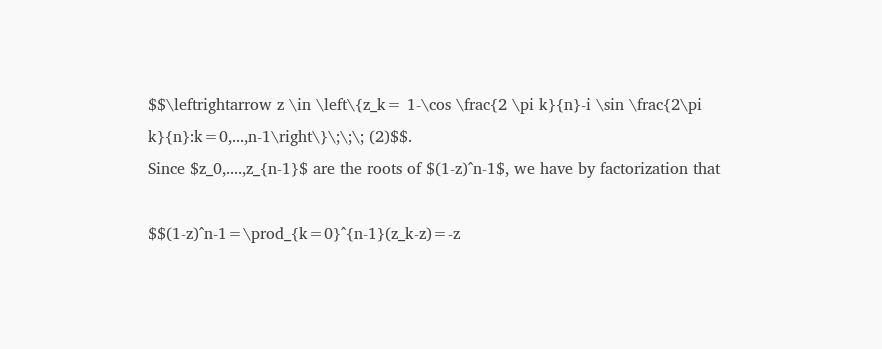$$\leftrightarrow z \in \left\{z_k= 1-\cos \frac{2 \pi k}{n}-i \sin \frac{2\pi k}{n}:k=0,...,n-1\right\}\;\;\; (2)$$.
Since $z_0,....,z_{n-1}$ are the roots of $(1-z)^n-1$, we have by factorization that

$$(1-z)^n-1=\prod_{k=0}^{n-1}(z_k-z)=-z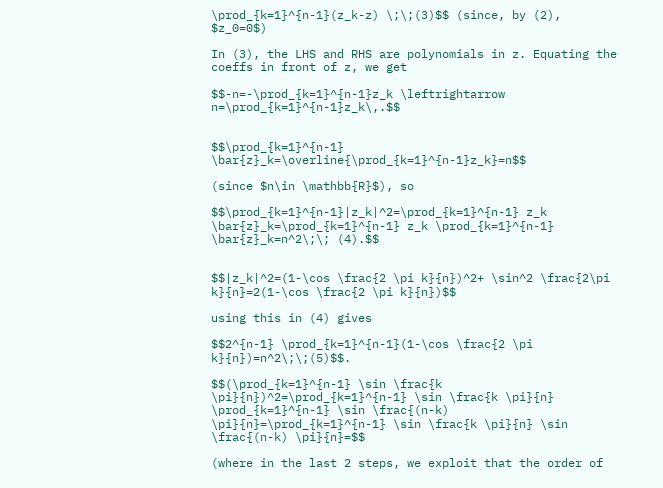\prod_{k=1}^{n-1}(z_k-z) \;\;(3)$$ (since, by (2), $z_0=0$)

In (3), the LHS and RHS are polynomials in z. Equating the coeffs in front of z, we get

$$-n=-\prod_{k=1}^{n-1}z_k \leftrightarrow n=\prod_{k=1}^{n-1}z_k\,.$$


$$\prod_{k=1}^{n-1} \bar{z}_k=\overline{\prod_{k=1}^{n-1}z_k}=n$$

(since $n\in \mathbb{R}$), so

$$\prod_{k=1}^{n-1}|z_k|^2=\prod_{k=1}^{n-1} z_k \bar{z}_k=\prod_{k=1}^{n-1} z_k \prod_{k=1}^{n-1} \bar{z}_k=n^2\;\; (4).$$


$$|z_k|^2=(1-\cos \frac{2 \pi k}{n})^2+ \sin^2 \frac{2\pi k}{n}=2(1-\cos \frac{2 \pi k}{n})$$

using this in (4) gives

$$2^{n-1} \prod_{k=1}^{n-1}(1-\cos \frac{2 \pi k}{n})=n^2\;\;(5)$$.

$$(\prod_{k=1}^{n-1} \sin \frac{k \pi}{n})^2=\prod_{k=1}^{n-1} \sin \frac{k \pi}{n} \prod_{k=1}^{n-1} \sin \frac{(n-k) \pi}{n}=\prod_{k=1}^{n-1} \sin \frac{k \pi}{n} \sin \frac{(n-k) \pi}{n}=$$

(where in the last 2 steps, we exploit that the order of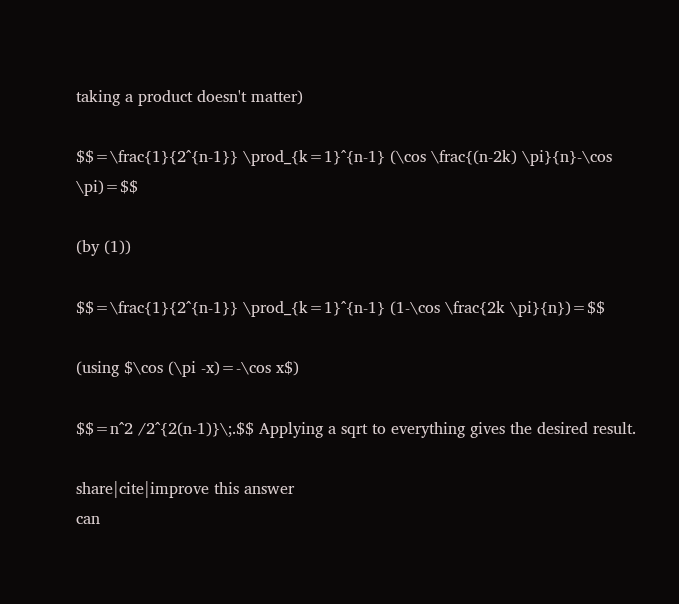taking a product doesn't matter)

$$=\frac{1}{2^{n-1}} \prod_{k=1}^{n-1} (\cos \frac{(n-2k) \pi}{n}-\cos \pi)=$$

(by (1))

$$=\frac{1}{2^{n-1}} \prod_{k=1}^{n-1} (1-\cos \frac{2k \pi}{n})=$$

(using $\cos (\pi -x)=-\cos x$)

$$=n^2 /2^{2(n-1)}\;.$$ Applying a sqrt to everything gives the desired result.

share|cite|improve this answer
can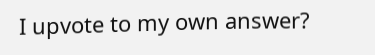I upvote to my own answer?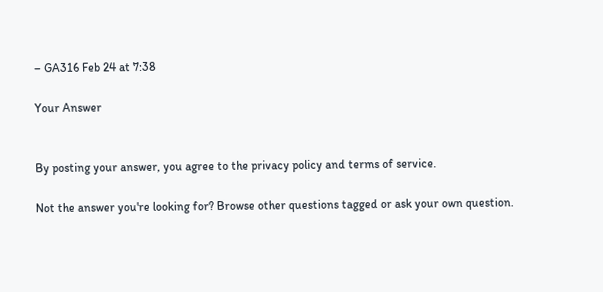– GA316 Feb 24 at 7:38

Your Answer


By posting your answer, you agree to the privacy policy and terms of service.

Not the answer you're looking for? Browse other questions tagged or ask your own question.